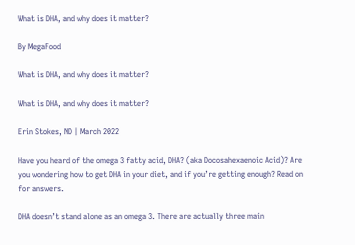What is DHA, and why does it matter?

By MegaFood

What is DHA, and why does it matter?

What is DHA, and why does it matter?

Erin Stokes, ND | March 2022

Have you heard of the omega 3 fatty acid, DHA? (aka Docosahexaenoic Acid)? Are you wondering how to get DHA in your diet, and if you’re getting enough? Read on for answers.

DHA doesn’t stand alone as an omega 3. There are actually three main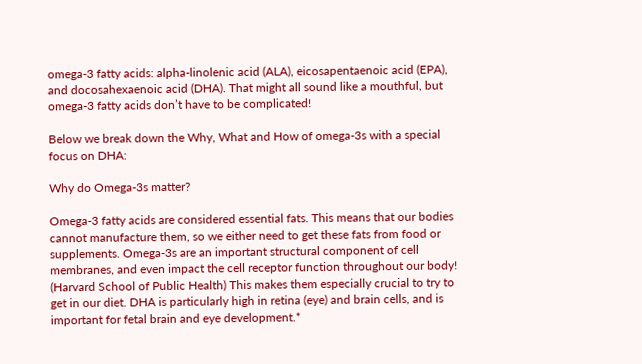omega-3 fatty acids: alpha-linolenic acid (ALA), eicosapentaenoic acid (EPA), and docosahexaenoic acid (DHA). That might all sound like a mouthful, but omega-3 fatty acids don’t have to be complicated!

Below we break down the Why, What and How of omega-3s with a special focus on DHA:

Why do Omega-3s matter?

Omega-3 fatty acids are considered essential fats. This means that our bodies cannot manufacture them, so we either need to get these fats from food or supplements. Omega-3s are an important structural component of cell membranes, and even impact the cell receptor function throughout our body! (Harvard School of Public Health) This makes them especially crucial to try to get in our diet. DHA is particularly high in retina (eye) and brain cells, and is important for fetal brain and eye development.*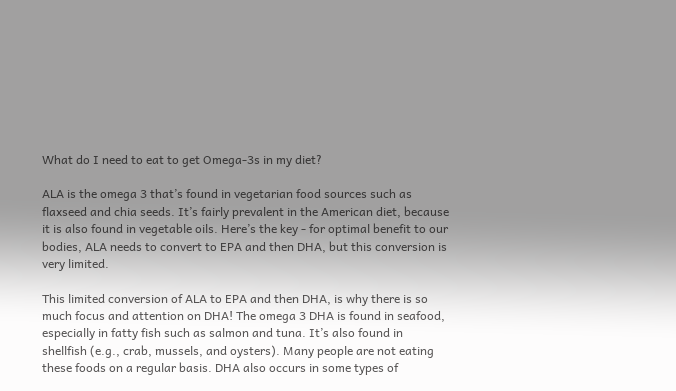What do I need to eat to get Omega-3s in my diet?

ALA is the omega 3 that’s found in vegetarian food sources such as flaxseed and chia seeds. It’s fairly prevalent in the American diet, because it is also found in vegetable oils. Here’s the key - for optimal benefit to our bodies, ALA needs to convert to EPA and then DHA, but this conversion is very limited.

This limited conversion of ALA to EPA and then DHA, is why there is so much focus and attention on DHA! The omega 3 DHA is found in seafood, especially in fatty fish such as salmon and tuna. It’s also found in shellfish (e.g., crab, mussels, and oysters). Many people are not eating these foods on a regular basis. DHA also occurs in some types of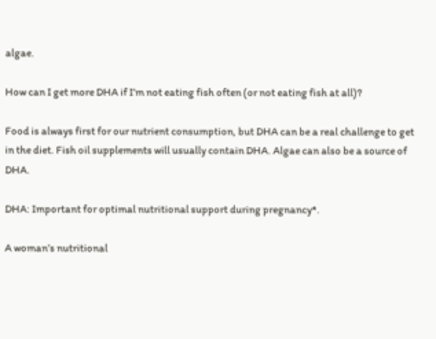algae.

How can I get more DHA if I’m not eating fish often (or not eating fish at all)?

Food is always first for our nutrient consumption, but DHA can be a real challenge to get in the diet. Fish oil supplements will usually contain DHA. Algae can also be a source of DHA.

DHA: Important for optimal nutritional support during pregnancy*.

A woman’s nutritional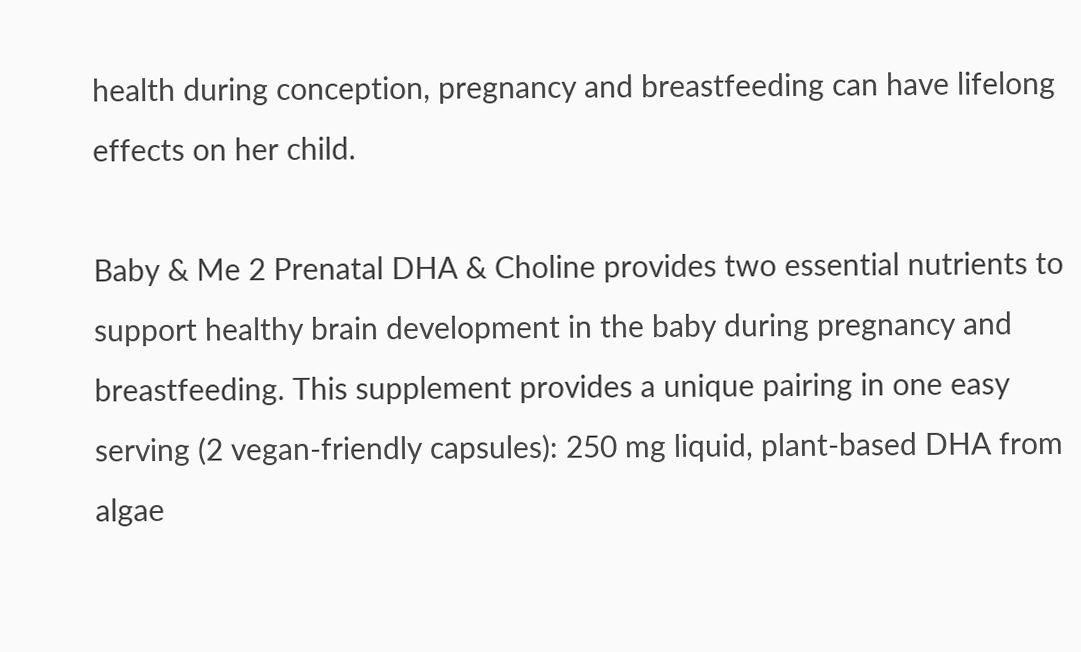health during conception, pregnancy and breastfeeding can have lifelong effects on her child.

Baby & Me 2 Prenatal DHA & Choline provides two essential nutrients to support healthy brain development in the baby during pregnancy and breastfeeding. This supplement provides a unique pairing in one easy serving (2 vegan-friendly capsules): 250 mg liquid, plant-based DHA from algae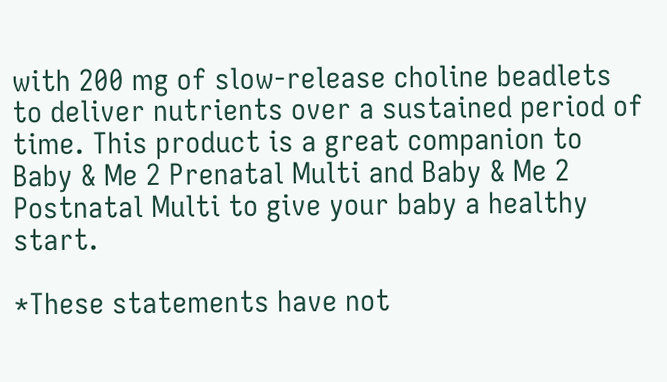with 200 mg of slow-release choline beadlets to deliver nutrients over a sustained period of time. This product is a great companion to Baby & Me 2 Prenatal Multi and Baby & Me 2 Postnatal Multi to give your baby a healthy start.

*These statements have not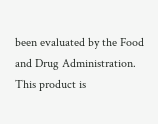been evaluated by the Food and Drug Administration. This product is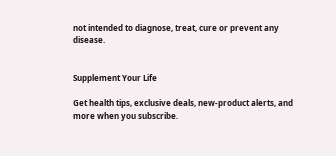not intended to diagnose, treat, cure or prevent any disease.


Supplement Your Life

Get health tips, exclusive deals, new-product alerts, and more when you subscribe.